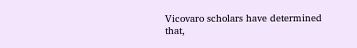Vicovaro scholars have determined that,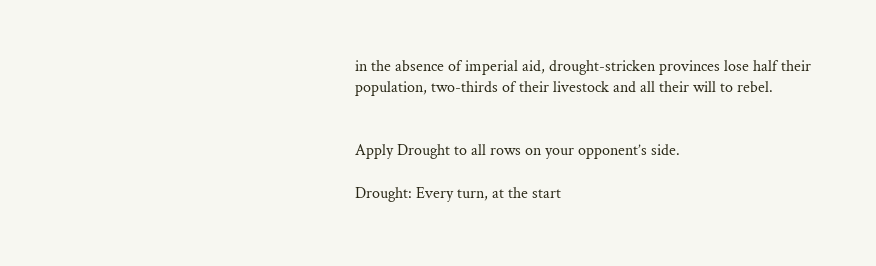in the absence of imperial aid, drought-stricken provinces lose half their population, two-thirds of their livestock and all their will to rebel.


Apply Drought to all rows on your opponent’s side.

Drought: Every turn, at the start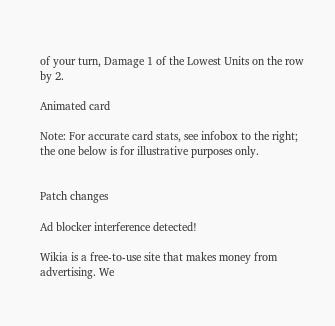of your turn, Damage 1 of the Lowest Units on the row by 2.

Animated card

Note: For accurate card stats, see infobox to the right; the one below is for illustrative purposes only.


Patch changes

Ad blocker interference detected!

Wikia is a free-to-use site that makes money from advertising. We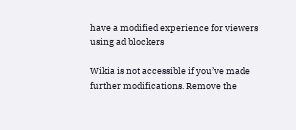have a modified experience for viewers using ad blockers

Wikia is not accessible if you’ve made further modifications. Remove the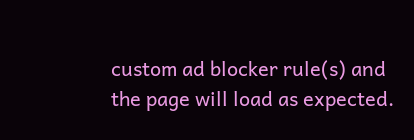custom ad blocker rule(s) and the page will load as expected.